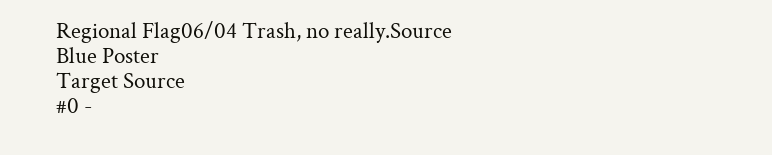Regional Flag06/04 Trash, no really.Source
Blue Poster
Target Source
#0 -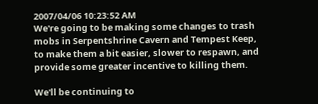2007/04/06 10:23:52 AM
We're going to be making some changes to trash mobs in Serpentshrine Cavern and Tempest Keep, to make them a bit easier, slower to respawn, and provide some greater incentive to killing them.

We'll be continuing to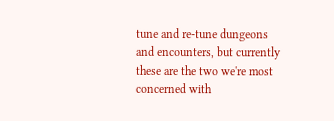tune and re-tune dungeons and encounters, but currently these are the two we're most concerned with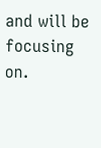and will be focusing on.